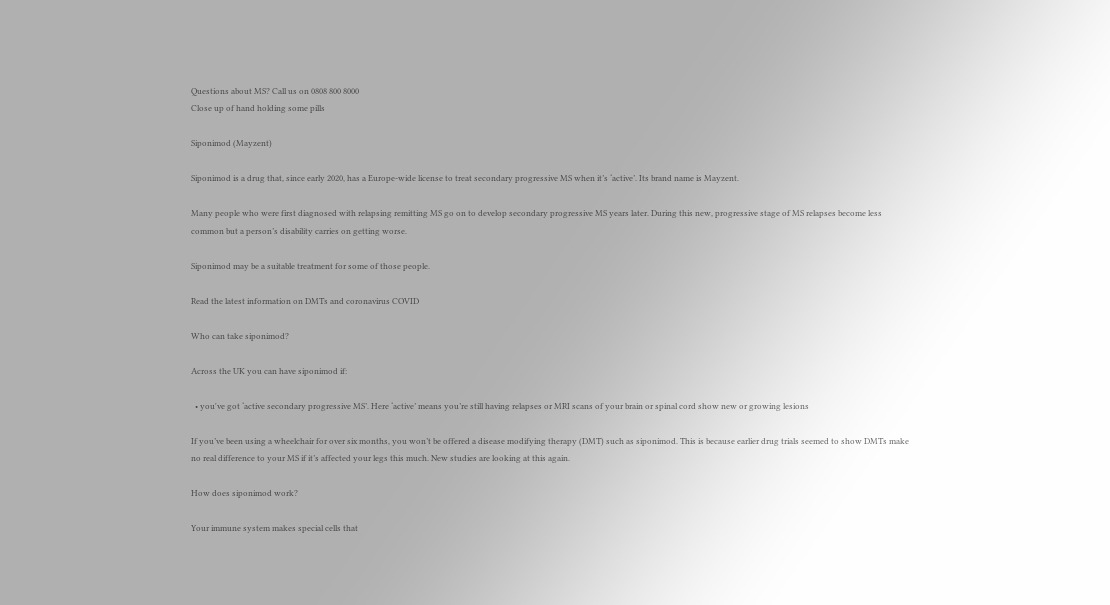Questions about MS? Call us on 0808 800 8000
Close up of hand holding some pills

Siponimod (Mayzent)

Siponimod is a drug that, since early 2020, has a Europe-wide license to treat secondary progressive MS when it’s ‘active’. Its brand name is Mayzent.

Many people who were first diagnosed with relapsing remitting MS go on to develop secondary progressive MS years later. During this new, progressive stage of MS relapses become less common but a person’s disability carries on getting worse.

Siponimod may be a suitable treatment for some of those people.

Read the latest information on DMTs and coronavirus COVID

Who can take siponimod?

Across the UK you can have siponimod if:

  • you've got ‘active secondary progressive MS’. Here ‘active’ means you’re still having relapses or MRI scans of your brain or spinal cord show new or growing lesions

If you’ve been using a wheelchair for over six months, you won’t be offered a disease modifying therapy (DMT) such as siponimod. This is because earlier drug trials seemed to show DMTs make no real difference to your MS if it’s affected your legs this much. New studies are looking at this again.

How does siponimod work?

Your immune system makes special cells that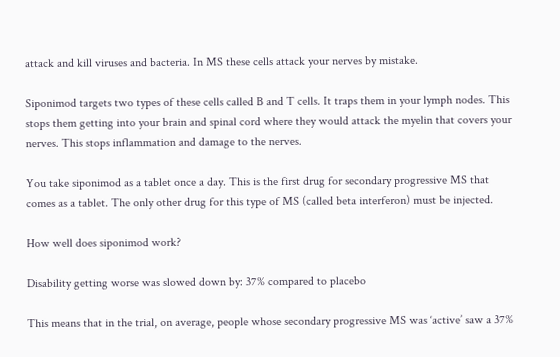attack and kill viruses and bacteria. In MS these cells attack your nerves by mistake.

Siponimod targets two types of these cells called B and T cells. It traps them in your lymph nodes. This stops them getting into your brain and spinal cord where they would attack the myelin that covers your nerves. This stops inflammation and damage to the nerves.

You take siponimod as a tablet once a day. This is the first drug for secondary progressive MS that comes as a tablet. The only other drug for this type of MS (called beta interferon) must be injected.

How well does siponimod work?

Disability getting worse was slowed down by: 37% compared to placebo

This means that in the trial, on average, people whose secondary progressive MS was ‘active’ saw a 37%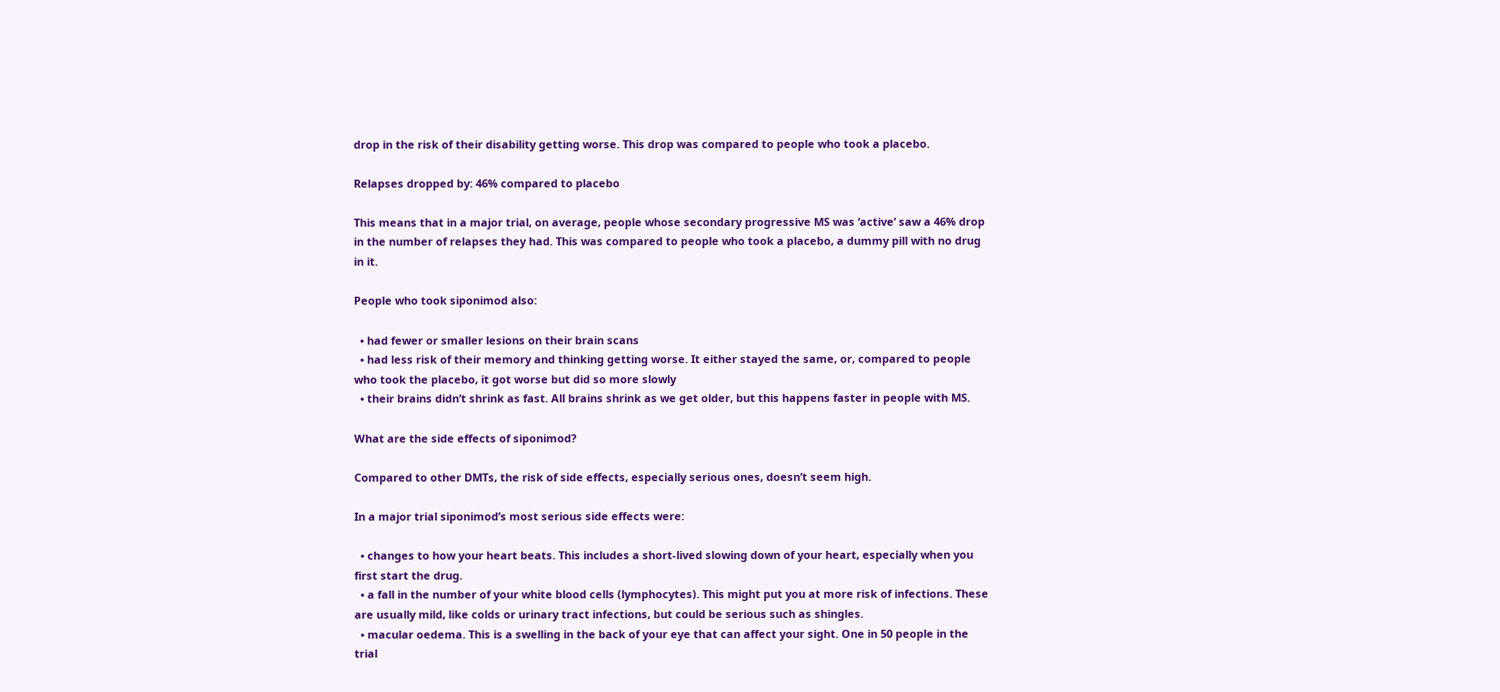drop in the risk of their disability getting worse. This drop was compared to people who took a placebo.

Relapses dropped by: 46% compared to placebo

This means that in a major trial, on average, people whose secondary progressive MS was ‘active’ saw a 46% drop in the number of relapses they had. This was compared to people who took a placebo, a dummy pill with no drug in it.

People who took siponimod also:

  • had fewer or smaller lesions on their brain scans
  • had less risk of their memory and thinking getting worse. It either stayed the same, or, compared to people who took the placebo, it got worse but did so more slowly
  • their brains didn’t shrink as fast. All brains shrink as we get older, but this happens faster in people with MS.

What are the side effects of siponimod?

Compared to other DMTs, the risk of side effects, especially serious ones, doesn’t seem high.

In a major trial siponimod’s most serious side effects were:

  • changes to how your heart beats. This includes a short-lived slowing down of your heart, especially when you first start the drug.
  • a fall in the number of your white blood cells (lymphocytes). This might put you at more risk of infections. These are usually mild, like colds or urinary tract infections, but could be serious such as shingles.
  • macular oedema. This is a swelling in the back of your eye that can affect your sight. One in 50 people in the trial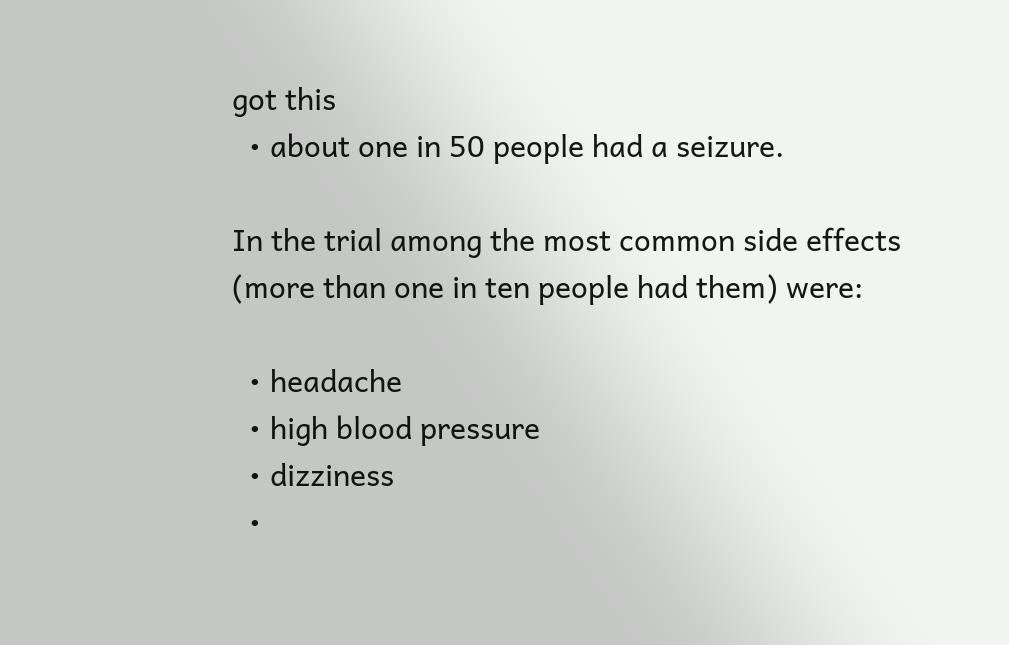got this
  • about one in 50 people had a seizure.

In the trial among the most common side effects (more than one in ten people had them) were:

  • headache
  • high blood pressure
  • dizziness
  •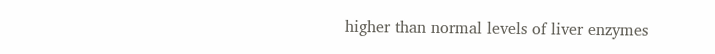higher than normal levels of liver enzymes